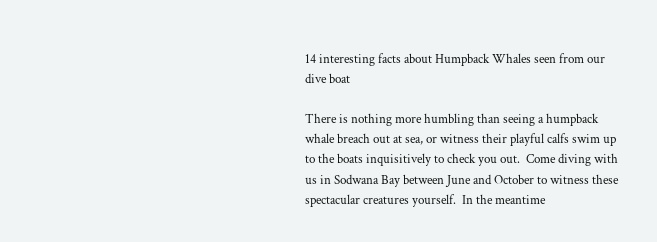14 interesting facts about Humpback Whales seen from our dive boat

There is nothing more humbling than seeing a humpback whale breach out at sea, or witness their playful calfs swim up to the boats inquisitively to check you out.  Come diving with us in Sodwana Bay between June and October to witness these spectacular creatures yourself.  In the meantime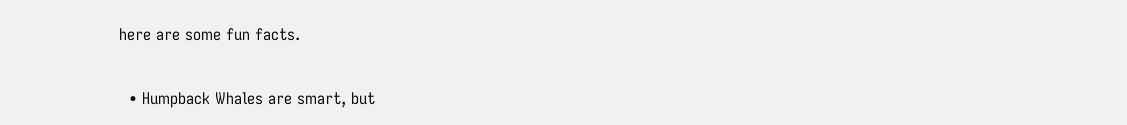here are some fun facts.

  • Humpback Whales are smart, but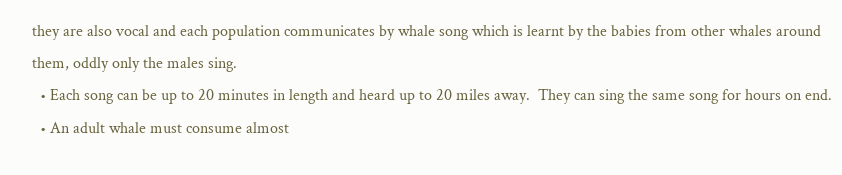they are also vocal and each population communicates by whale song which is learnt by the babies from other whales around them, oddly only the males sing.
  • Each song can be up to 20 minutes in length and heard up to 20 miles away.  They can sing the same song for hours on end.
  • An adult whale must consume almost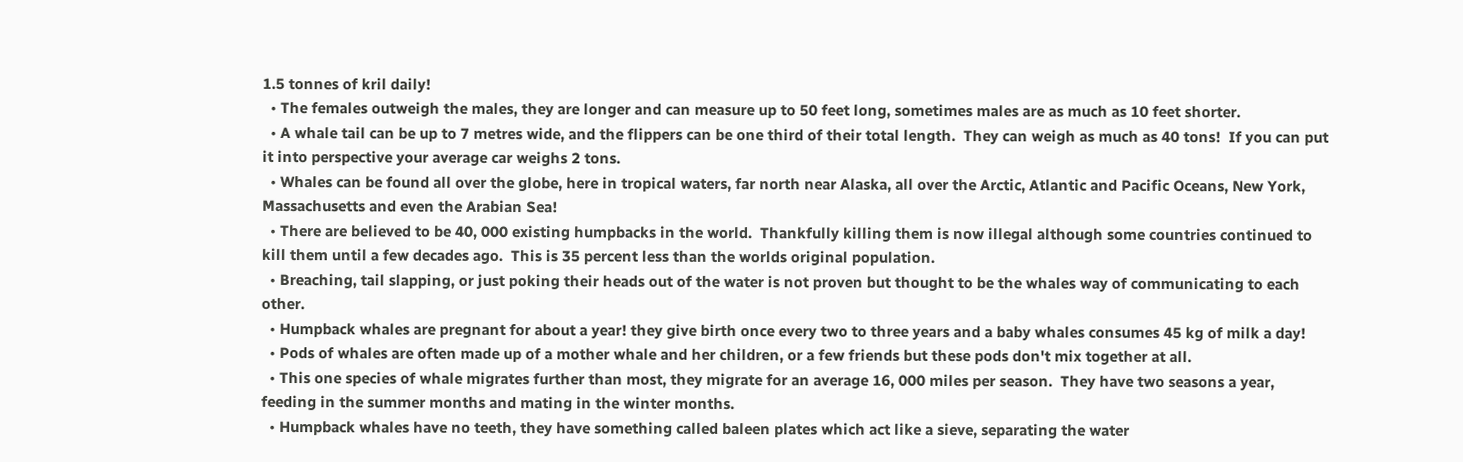1.5 tonnes of kril daily!
  • The females outweigh the males, they are longer and can measure up to 50 feet long, sometimes males are as much as 10 feet shorter.
  • A whale tail can be up to 7 metres wide, and the flippers can be one third of their total length.  They can weigh as much as 40 tons!  If you can put it into perspective your average car weighs 2 tons.
  • Whales can be found all over the globe, here in tropical waters, far north near Alaska, all over the Arctic, Atlantic and Pacific Oceans, New York, Massachusetts and even the Arabian Sea!
  • There are believed to be 40, 000 existing humpbacks in the world.  Thankfully killing them is now illegal although some countries continued to kill them until a few decades ago.  This is 35 percent less than the worlds original population.
  • Breaching, tail slapping, or just poking their heads out of the water is not proven but thought to be the whales way of communicating to each other.
  • Humpback whales are pregnant for about a year! they give birth once every two to three years and a baby whales consumes 45 kg of milk a day!
  • Pods of whales are often made up of a mother whale and her children, or a few friends but these pods don't mix together at all.
  • This one species of whale migrates further than most, they migrate for an average 16, 000 miles per season.  They have two seasons a year, feeding in the summer months and mating in the winter months.
  • Humpback whales have no teeth, they have something called baleen plates which act like a sieve, separating the water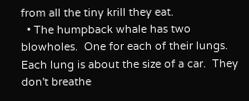from all the tiny krill they eat.
  • The humpback whale has two blowholes.  One for each of their lungs.  Each lung is about the size of a car.  They don't breathe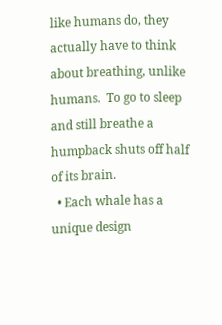like humans do, they actually have to think about breathing, unlike humans.  To go to sleep and still breathe a humpback shuts off half of its brain.
  • Each whale has a unique design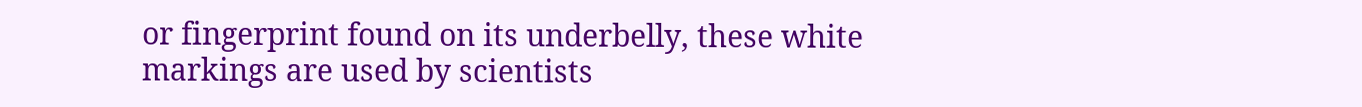or fingerprint found on its underbelly, these white markings are used by scientists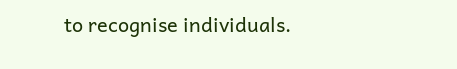to recognise individuals.